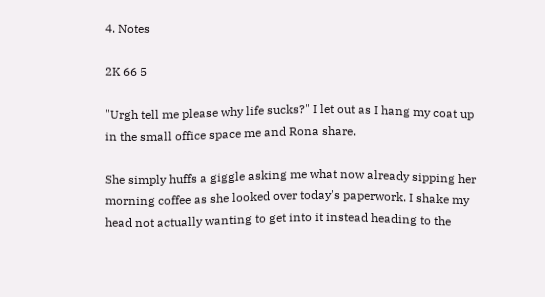4. Notes

2K 66 5

"Urgh tell me please why life sucks?" I let out as I hang my coat up in the small office space me and Rona share.

She simply huffs a giggle asking me what now already sipping her morning coffee as she looked over today's paperwork. I shake my head not actually wanting to get into it instead heading to the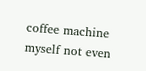coffee machine myself not even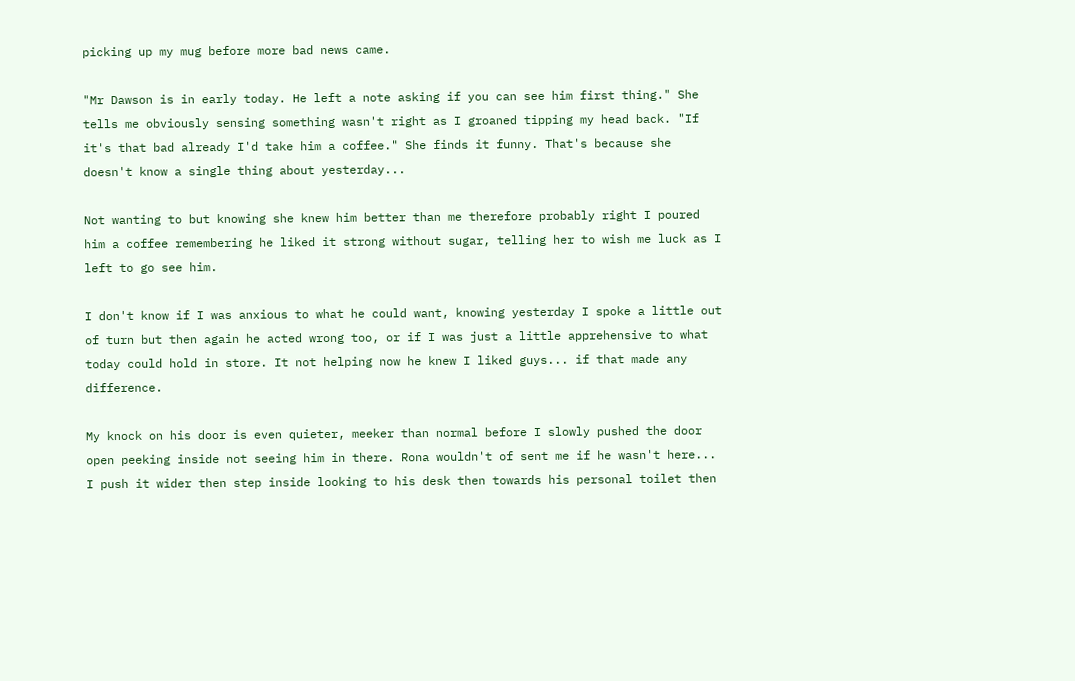picking up my mug before more bad news came.

"Mr Dawson is in early today. He left a note asking if you can see him first thing." She tells me obviously sensing something wasn't right as I groaned tipping my head back. "If it's that bad already I'd take him a coffee." She finds it funny. That's because she doesn't know a single thing about yesterday...

Not wanting to but knowing she knew him better than me therefore probably right I poured him a coffee remembering he liked it strong without sugar, telling her to wish me luck as I left to go see him.

I don't know if I was anxious to what he could want, knowing yesterday I spoke a little out of turn but then again he acted wrong too, or if I was just a little apprehensive to what today could hold in store. It not helping now he knew I liked guys... if that made any difference.

My knock on his door is even quieter, meeker than normal before I slowly pushed the door open peeking inside not seeing him in there. Rona wouldn't of sent me if he wasn't here... I push it wider then step inside looking to his desk then towards his personal toilet then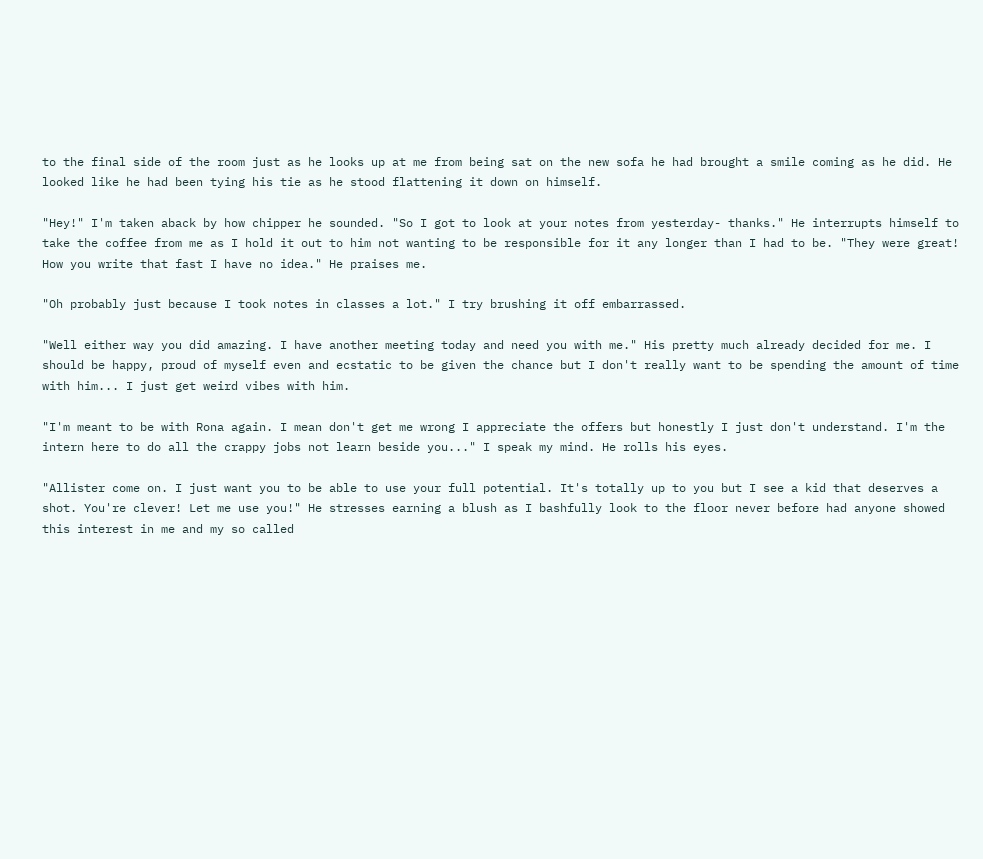to the final side of the room just as he looks up at me from being sat on the new sofa he had brought a smile coming as he did. He looked like he had been tying his tie as he stood flattening it down on himself.

"Hey!" I'm taken aback by how chipper he sounded. "So I got to look at your notes from yesterday- thanks." He interrupts himself to take the coffee from me as I hold it out to him not wanting to be responsible for it any longer than I had to be. "They were great! How you write that fast I have no idea." He praises me.

"Oh probably just because I took notes in classes a lot." I try brushing it off embarrassed.

"Well either way you did amazing. I have another meeting today and need you with me." His pretty much already decided for me. I should be happy, proud of myself even and ecstatic to be given the chance but I don't really want to be spending the amount of time with him... I just get weird vibes with him.

"I'm meant to be with Rona again. I mean don't get me wrong I appreciate the offers but honestly I just don't understand. I'm the intern here to do all the crappy jobs not learn beside you..." I speak my mind. He rolls his eyes.

"Allister come on. I just want you to be able to use your full potential. It's totally up to you but I see a kid that deserves a shot. You're clever! Let me use you!" He stresses earning a blush as I bashfully look to the floor never before had anyone showed this interest in me and my so called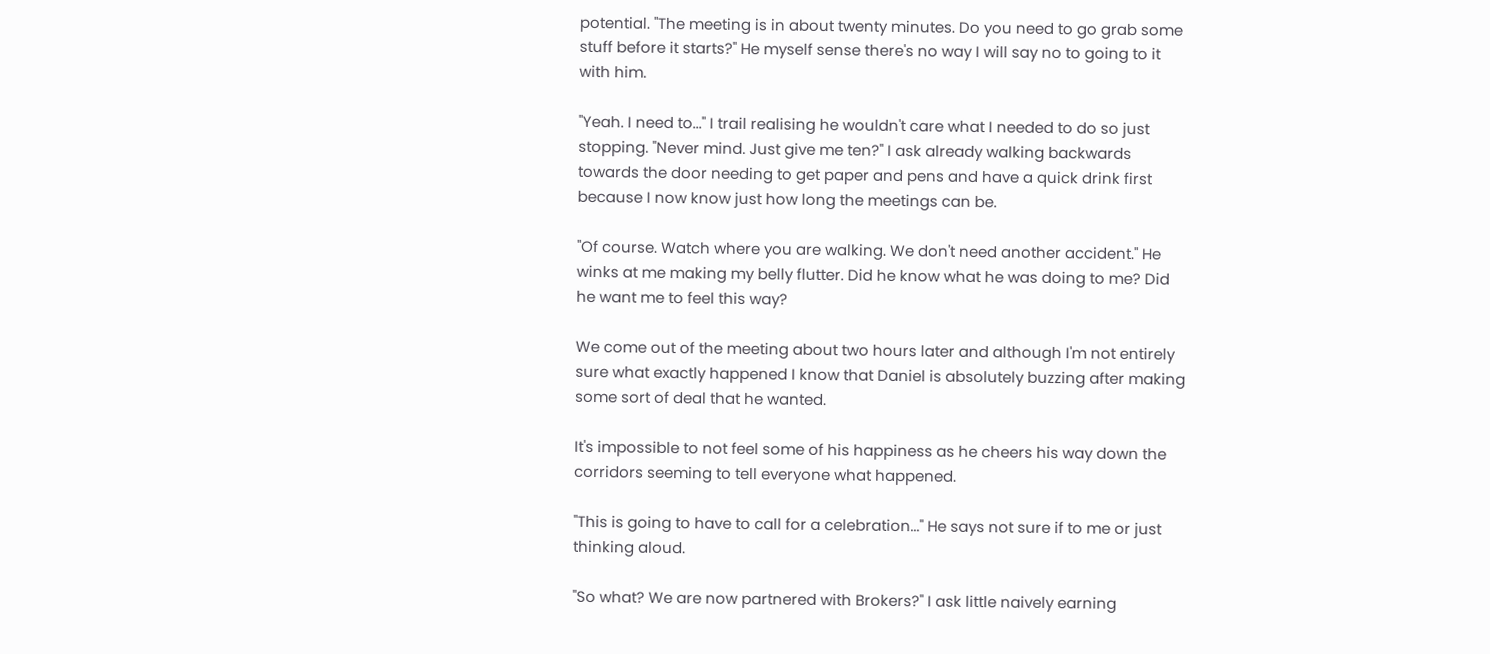potential. "The meeting is in about twenty minutes. Do you need to go grab some stuff before it starts?" He myself sense there's no way I will say no to going to it with him.

"Yeah. I need to..." I trail realising he wouldn't care what I needed to do so just stopping. "Never mind. Just give me ten?" I ask already walking backwards towards the door needing to get paper and pens and have a quick drink first because I now know just how long the meetings can be.

"Of course. Watch where you are walking. We don't need another accident." He winks at me making my belly flutter. Did he know what he was doing to me? Did he want me to feel this way?

We come out of the meeting about two hours later and although I'm not entirely sure what exactly happened I know that Daniel is absolutely buzzing after making some sort of deal that he wanted.

It's impossible to not feel some of his happiness as he cheers his way down the corridors seeming to tell everyone what happened.

"This is going to have to call for a celebration..." He says not sure if to me or just thinking aloud.

"So what? We are now partnered with Brokers?" I ask little naively earning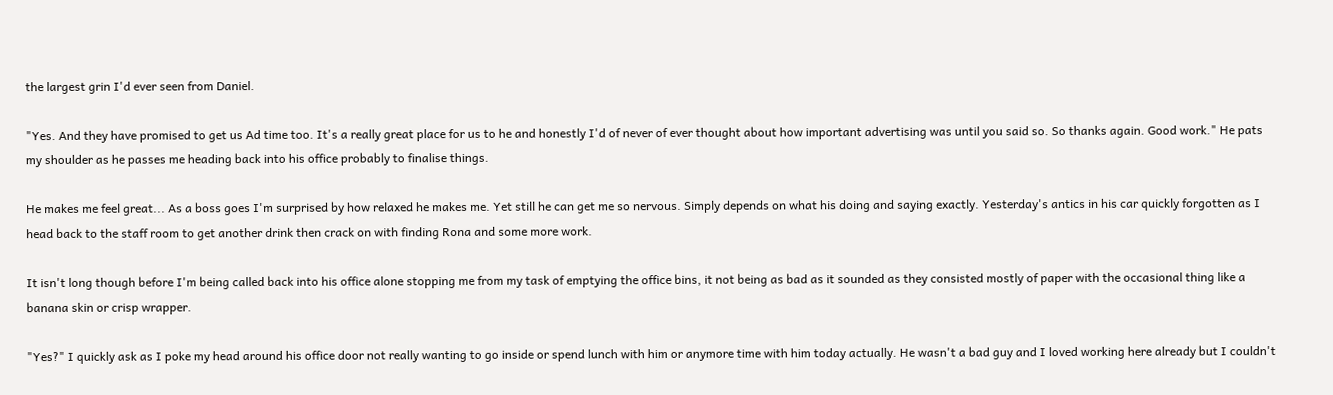the largest grin I'd ever seen from Daniel.

"Yes. And they have promised to get us Ad time too. It's a really great place for us to he and honestly I'd of never of ever thought about how important advertising was until you said so. So thanks again. Good work." He pats my shoulder as he passes me heading back into his office probably to finalise things.

He makes me feel great... As a boss goes I'm surprised by how relaxed he makes me. Yet still he can get me so nervous. Simply depends on what his doing and saying exactly. Yesterday's antics in his car quickly forgotten as I head back to the staff room to get another drink then crack on with finding Rona and some more work.

It isn't long though before I'm being called back into his office alone stopping me from my task of emptying the office bins, it not being as bad as it sounded as they consisted mostly of paper with the occasional thing like a banana skin or crisp wrapper.

"Yes?" I quickly ask as I poke my head around his office door not really wanting to go inside or spend lunch with him or anymore time with him today actually. He wasn't a bad guy and I loved working here already but I couldn't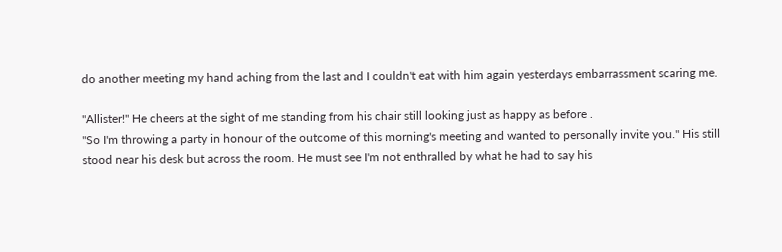do another meeting my hand aching from the last and I couldn't eat with him again yesterdays embarrassment scaring me.

"Allister!" He cheers at the sight of me standing from his chair still looking just as happy as before .
"So I'm throwing a party in honour of the outcome of this morning's meeting and wanted to personally invite you." His still stood near his desk but across the room. He must see I'm not enthralled by what he had to say his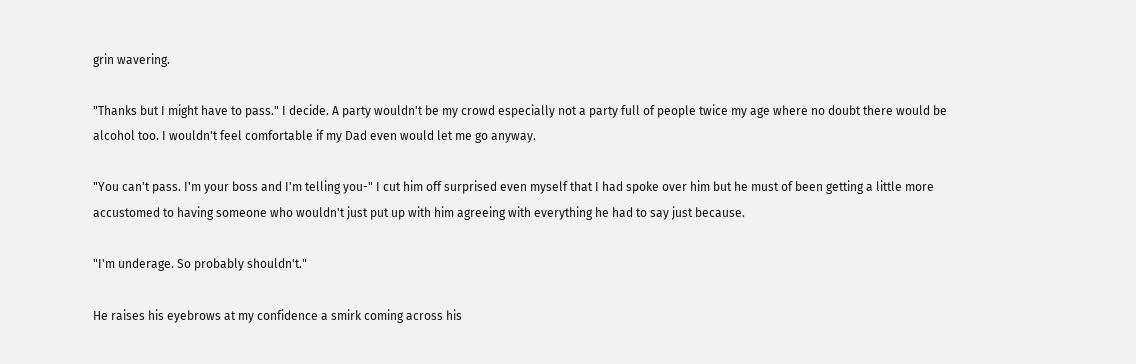grin wavering.

"Thanks but I might have to pass." I decide. A party wouldn't be my crowd especially not a party full of people twice my age where no doubt there would be alcohol too. I wouldn't feel comfortable if my Dad even would let me go anyway.

"You can't pass. I'm your boss and I'm telling you-" I cut him off surprised even myself that I had spoke over him but he must of been getting a little more accustomed to having someone who wouldn't just put up with him agreeing with everything he had to say just because.

"I'm underage. So probably shouldn't."

He raises his eyebrows at my confidence a smirk coming across his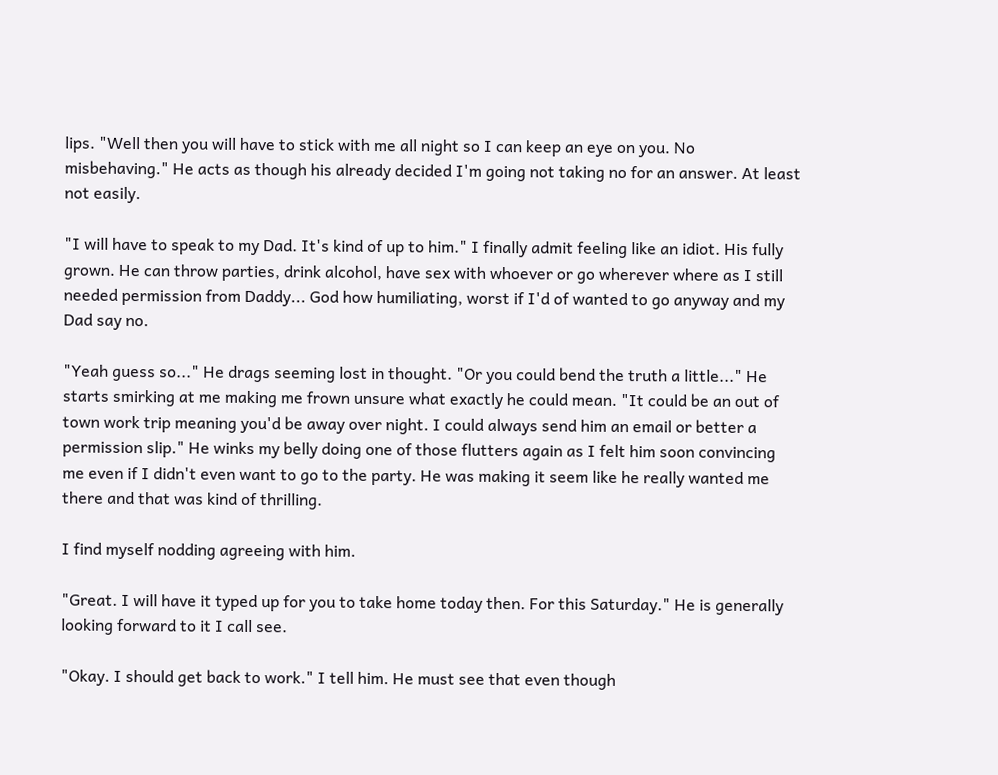lips. "Well then you will have to stick with me all night so I can keep an eye on you. No misbehaving." He acts as though his already decided I'm going not taking no for an answer. At least not easily.

"I will have to speak to my Dad. It's kind of up to him." I finally admit feeling like an idiot. His fully grown. He can throw parties, drink alcohol, have sex with whoever or go wherever where as I still needed permission from Daddy... God how humiliating, worst if I'd of wanted to go anyway and my Dad say no.

"Yeah guess so..." He drags seeming lost in thought. "Or you could bend the truth a little..." He starts smirking at me making me frown unsure what exactly he could mean. "It could be an out of town work trip meaning you'd be away over night. I could always send him an email or better a permission slip." He winks my belly doing one of those flutters again as I felt him soon convincing me even if I didn't even want to go to the party. He was making it seem like he really wanted me there and that was kind of thrilling.

I find myself nodding agreeing with him.

"Great. I will have it typed up for you to take home today then. For this Saturday." He is generally looking forward to it I call see.

"Okay. I should get back to work." I tell him. He must see that even though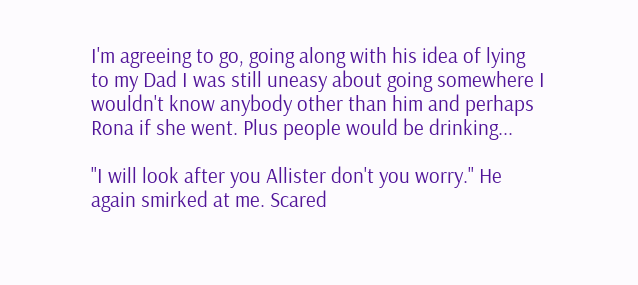I'm agreeing to go, going along with his idea of lying to my Dad I was still uneasy about going somewhere I wouldn't know anybody other than him and perhaps Rona if she went. Plus people would be drinking...

"I will look after you Allister don't you worry." He again smirked at me. Scared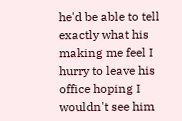he'd be able to tell exactly what his making me feel I hurry to leave his office hoping I wouldn't see him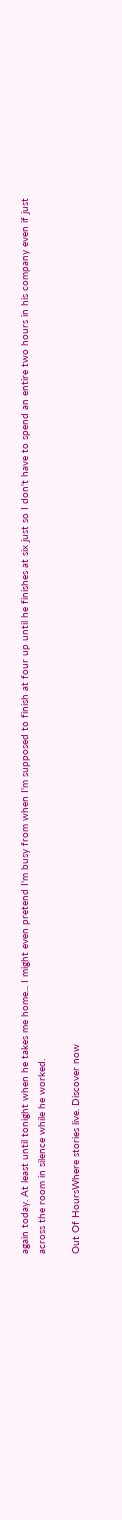again today. At least until tonight when he takes me home... I might even pretend I'm busy from when I'm supposed to finish at four up until he finishes at six just so I don't have to spend an entire two hours in his company even if just across the room in silence while he worked.

Out Of HoursWhere stories live. Discover now